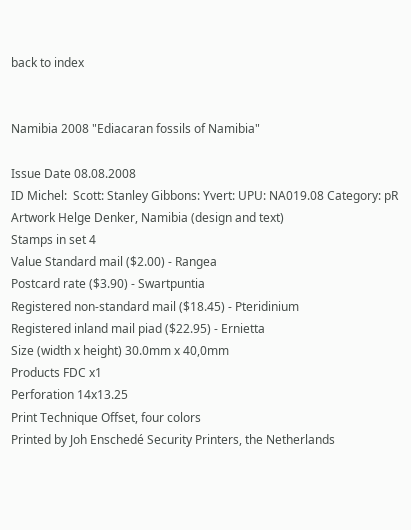back to index


Namibia 2008 "Ediacaran fossils of Namibia"

Issue Date 08.08.2008
ID Michel:  Scott: Stanley Gibbons: Yvert: UPU: NA019.08 Category: pR
Artwork Helge Denker, Namibia (design and text)
Stamps in set 4
Value Standard mail ($2.00) - Rangea
Postcard rate ($3.90) - Swartpuntia
Registered non-standard mail ($18.45) - Pteridinium
Registered inland mail piad ($22.95) - Ernietta
Size (width x height) 30.0mm x 40,0mm
Products FDC x1
Perforation 14x13.25
Print Technique Offset, four colors
Printed by Joh Enschedé Security Printers, the Netherlands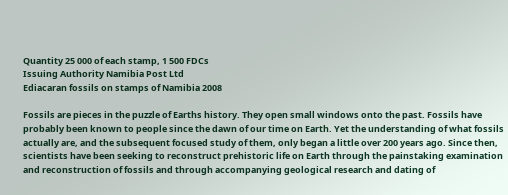Quantity 25 000 of each stamp, 1 500 FDCs
Issuing Authority Namibia Post Ltd
Ediacaran fossils on stamps of Namibia 2008

Fossils are pieces in the puzzle of Earths history. They open small windows onto the past. Fossils have probably been known to people since the dawn of our time on Earth. Yet the understanding of what fossils actually are, and the subsequent focused study of them, only began a little over 200 years ago. Since then, scientists have been seeking to reconstruct prehistoric life on Earth through the painstaking examination and reconstruction of fossils and through accompanying geological research and dating of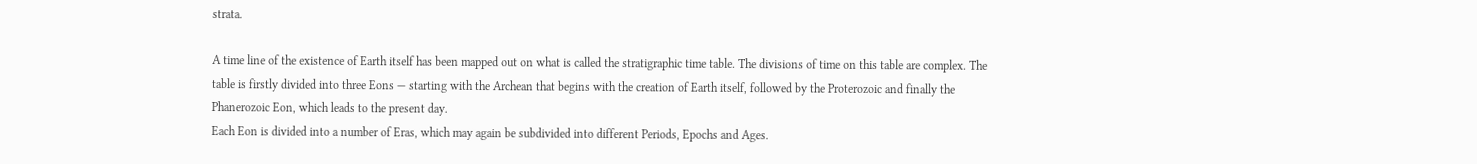strata.

A time line of the existence of Earth itself has been mapped out on what is called the stratigraphic time table. The divisions of time on this table are complex. The table is firstly divided into three Eons — starting with the Archean that begins with the creation of Earth itself, followed by the Proterozoic and finally the Phanerozoic Eon, which leads to the present day.
Each Eon is divided into a number of Eras, which may again be subdivided into different Periods, Epochs and Ages.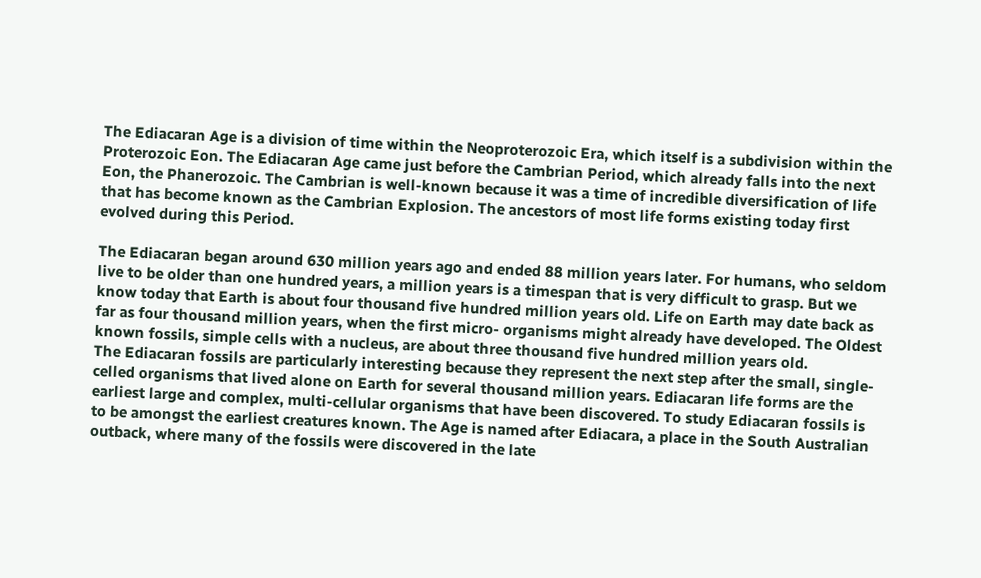The Ediacaran Age is a division of time within the Neoproterozoic Era, which itself is a subdivision within the Proterozoic Eon. The Ediacaran Age came just before the Cambrian Period, which already falls into the next Eon, the Phanerozoic. The Cambrian is well-known because it was a time of incredible diversification of life that has become known as the Cambrian Explosion. The ancestors of most life forms existing today first evolved during this Period.

The Ediacaran began around 630 million years ago and ended 88 million years later. For humans, who seldom live to be older than one hundred years, a million years is a timespan that is very difficult to grasp. But we know today that Earth is about four thousand five hundred million years old. Life on Earth may date back as far as four thousand million years, when the first micro- organisms might already have developed. The Oldest known fossils, simple cells with a nucleus, are about three thousand five hundred million years old.
The Ediacaran fossils are particularly interesting because they represent the next step after the small, single-celled organisms that lived alone on Earth for several thousand million years. Ediacaran life forms are the earliest large and complex, multi-cellular organisms that have been discovered. To study Ediacaran fossils is to be amongst the earliest creatures known. The Age is named after Ediacara, a place in the South Australian outback, where many of the fossils were discovered in the late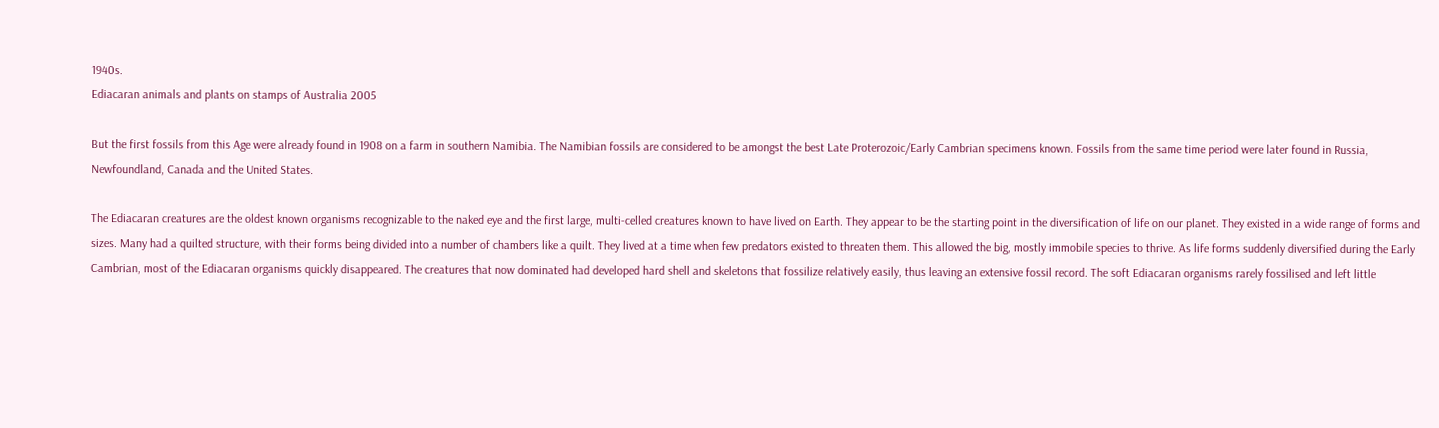1940s.
Ediacaran animals and plants on stamps of Australia 2005

But the first fossils from this Age were already found in 1908 on a farm in southern Namibia. The Namibian fossils are considered to be amongst the best Late Proterozoic/Early Cambrian specimens known. Fossils from the same time period were later found in Russia, Newfoundland, Canada and the United States.

The Ediacaran creatures are the oldest known organisms recognizable to the naked eye and the first large, multi-celled creatures known to have lived on Earth. They appear to be the starting point in the diversification of life on our planet. They existed in a wide range of forms and sizes. Many had a quilted structure, with their forms being divided into a number of chambers like a quilt. They lived at a time when few predators existed to threaten them. This allowed the big, mostly immobile species to thrive. As life forms suddenly diversified during the Early Cambrian, most of the Ediacaran organisms quickly disappeared. The creatures that now dominated had developed hard shell and skeletons that fossilize relatively easily, thus leaving an extensive fossil record. The soft Ediacaran organisms rarely fossilised and left little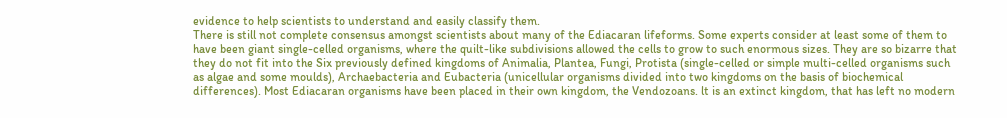evidence to help scientists to understand and easily classify them.
There is still not complete consensus amongst scientists about many of the Ediacaran lifeforms. Some experts consider at least some of them to have been giant single-celled organisms, where the quilt-like subdivisions allowed the cells to grow to such enormous sizes. They are so bizarre that they do not fit into the Six previously defined kingdoms of Animalia, Plantea, Fungi, Protista (single-celled or simple multi-celled organisms such as algae and some moulds), Archaebacteria and Eubacteria (unicellular organisms divided into two kingdoms on the basis of biochemical differences). Most Ediacaran organisms have been placed in their own kingdom, the Vendozoans. lt is an extinct kingdom, that has left no modern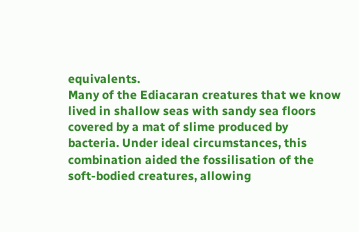equivalents.
Many of the Ediacaran creatures that we know lived in shallow seas with sandy sea floors covered by a mat of slime produced by bacteria. Under ideal circumstances, this combination aided the fossilisation of the soft-bodied creatures, allowing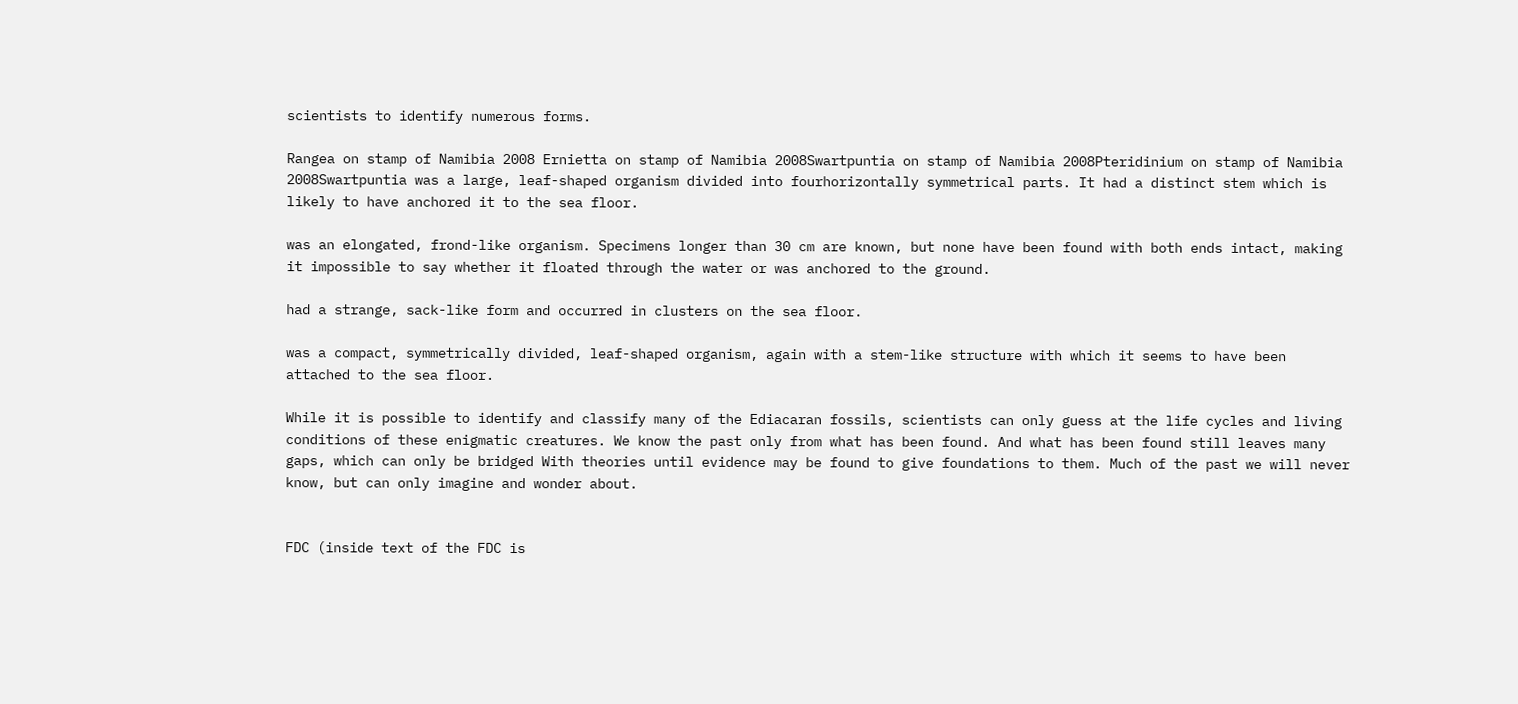scientists to identify numerous forms.

Rangea on stamp of Namibia 2008 Ernietta on stamp of Namibia 2008Swartpuntia on stamp of Namibia 2008Pteridinium on stamp of Namibia 2008Swartpuntia was a large, leaf-shaped organism divided into fourhorizontally symmetrical parts. It had a distinct stem which is likely to have anchored it to the sea floor.

was an elongated, frond-like organism. Specimens longer than 30 cm are known, but none have been found with both ends intact, making it impossible to say whether it floated through the water or was anchored to the ground.

had a strange, sack-like form and occurred in clusters on the sea floor.

was a compact, symmetrically divided, leaf-shaped organism, again with a stem-like structure with which it seems to have been attached to the sea floor.

While it is possible to identify and classify many of the Ediacaran fossils, scientists can only guess at the life cycles and living conditions of these enigmatic creatures. We know the past only from what has been found. And what has been found still leaves many gaps, which can only be bridged With theories until evidence may be found to give foundations to them. Much of the past we will never know, but can only imagine and wonder about.


FDC (inside text of the FDC is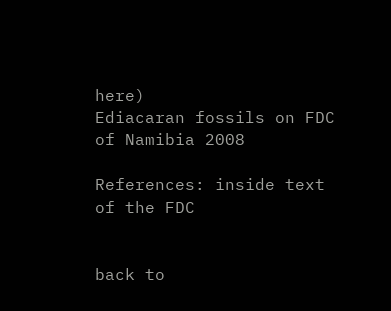here)
Ediacaran fossils on FDC of Namibia 2008

References: inside text of the FDC


back to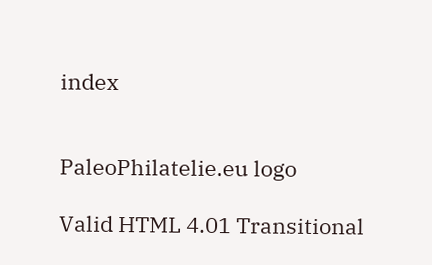index


PaleoPhilatelie.eu logo

Valid HTML 4.01 Transitional